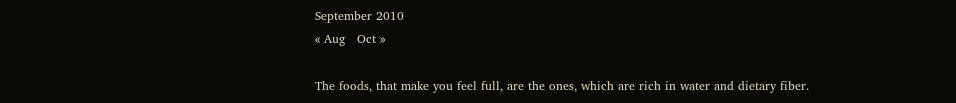September 2010
« Aug   Oct »

The foods, that make you feel full, are the ones, which are rich in water and dietary fiber.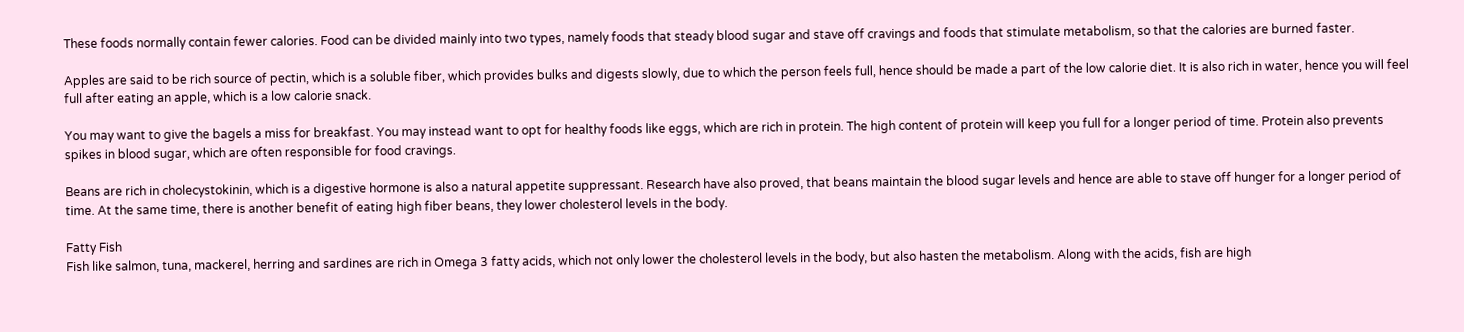These foods normally contain fewer calories. Food can be divided mainly into two types, namely foods that steady blood sugar and stave off cravings and foods that stimulate metabolism, so that the calories are burned faster.

Apples are said to be rich source of pectin, which is a soluble fiber, which provides bulks and digests slowly, due to which the person feels full, hence should be made a part of the low calorie diet. It is also rich in water, hence you will feel full after eating an apple, which is a low calorie snack.

You may want to give the bagels a miss for breakfast. You may instead want to opt for healthy foods like eggs, which are rich in protein. The high content of protein will keep you full for a longer period of time. Protein also prevents spikes in blood sugar, which are often responsible for food cravings.

Beans are rich in cholecystokinin, which is a digestive hormone is also a natural appetite suppressant. Research have also proved, that beans maintain the blood sugar levels and hence are able to stave off hunger for a longer period of time. At the same time, there is another benefit of eating high fiber beans, they lower cholesterol levels in the body.

Fatty Fish
Fish like salmon, tuna, mackerel, herring and sardines are rich in Omega 3 fatty acids, which not only lower the cholesterol levels in the body, but also hasten the metabolism. Along with the acids, fish are high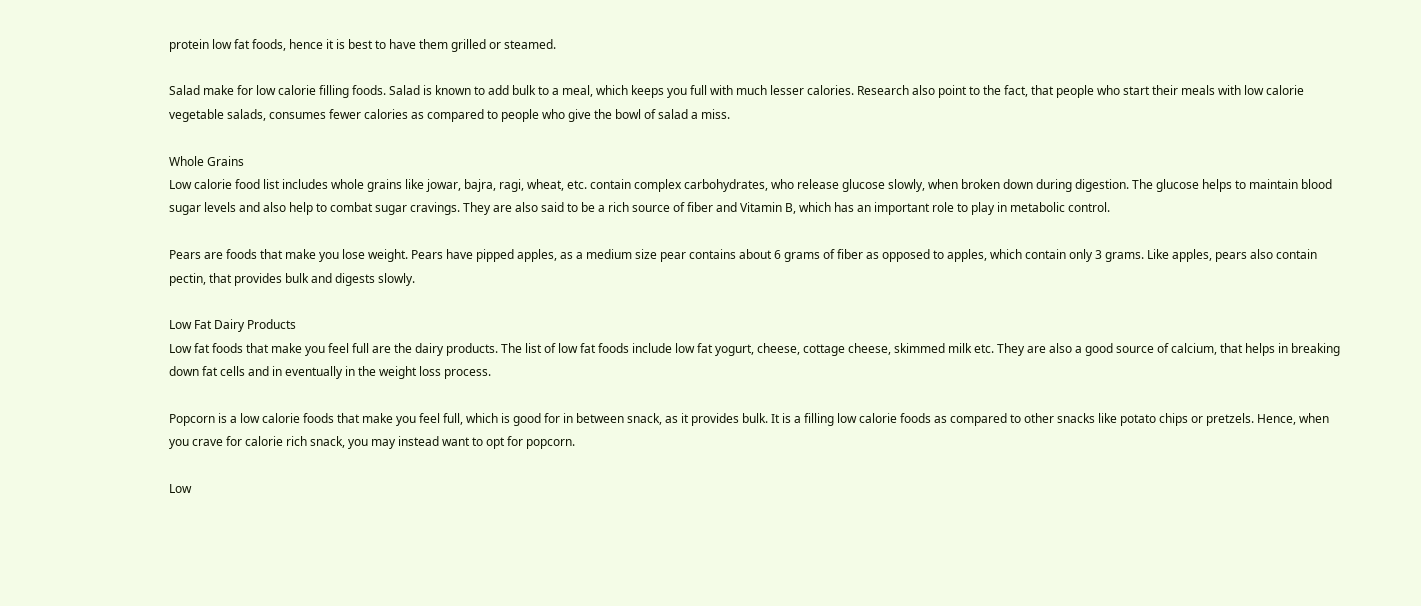protein low fat foods, hence it is best to have them grilled or steamed.

Salad make for low calorie filling foods. Salad is known to add bulk to a meal, which keeps you full with much lesser calories. Research also point to the fact, that people who start their meals with low calorie vegetable salads, consumes fewer calories as compared to people who give the bowl of salad a miss.

Whole Grains
Low calorie food list includes whole grains like jowar, bajra, ragi, wheat, etc. contain complex carbohydrates, who release glucose slowly, when broken down during digestion. The glucose helps to maintain blood sugar levels and also help to combat sugar cravings. They are also said to be a rich source of fiber and Vitamin B, which has an important role to play in metabolic control.

Pears are foods that make you lose weight. Pears have pipped apples, as a medium size pear contains about 6 grams of fiber as opposed to apples, which contain only 3 grams. Like apples, pears also contain pectin, that provides bulk and digests slowly.

Low Fat Dairy Products
Low fat foods that make you feel full are the dairy products. The list of low fat foods include low fat yogurt, cheese, cottage cheese, skimmed milk etc. They are also a good source of calcium, that helps in breaking down fat cells and in eventually in the weight loss process.

Popcorn is a low calorie foods that make you feel full, which is good for in between snack, as it provides bulk. It is a filling low calorie foods as compared to other snacks like potato chips or pretzels. Hence, when you crave for calorie rich snack, you may instead want to opt for popcorn.

Low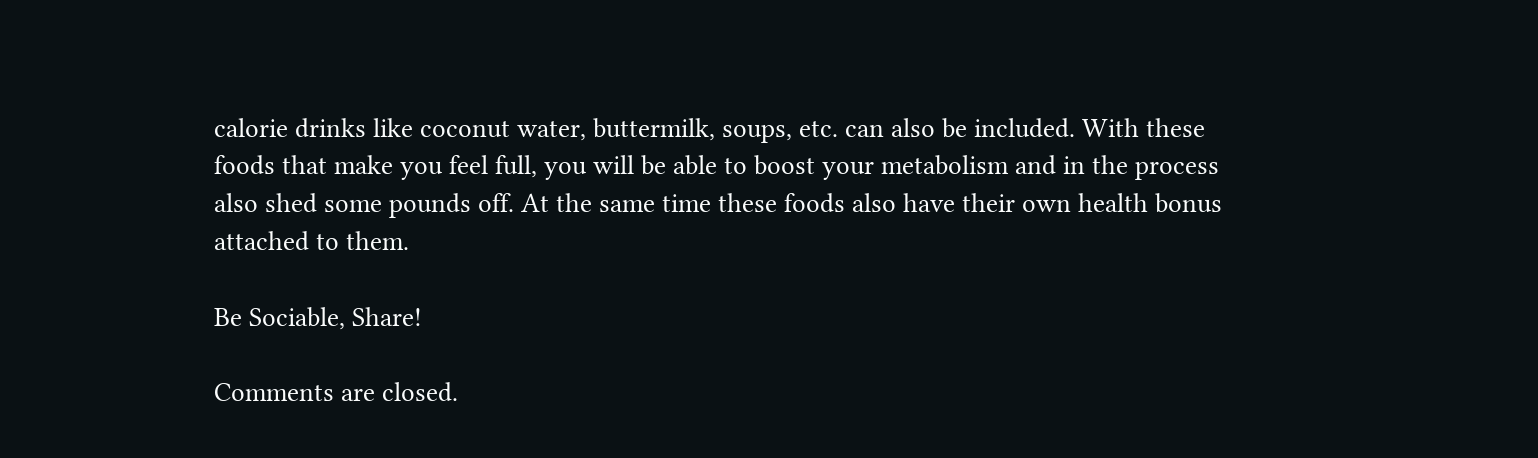calorie drinks like coconut water, buttermilk, soups, etc. can also be included. With these foods that make you feel full, you will be able to boost your metabolism and in the process also shed some pounds off. At the same time these foods also have their own health bonus attached to them.

Be Sociable, Share!

Comments are closed.